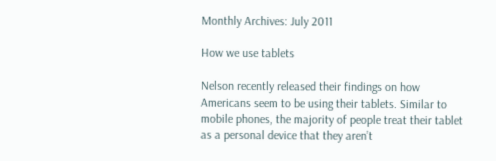Monthly Archives: July 2011

How we use tablets

Nelson recently released their findings on how Americans seem to be using their tablets. Similar to mobile phones, the majority of people treat their tablet as a personal device that they aren’t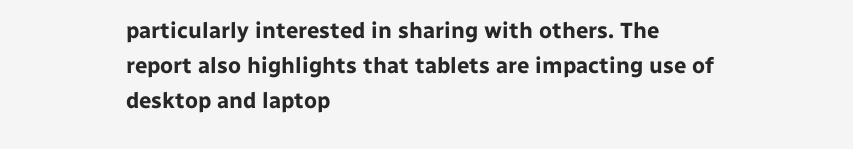particularly interested in sharing with others. The report also highlights that tablets are impacting use of desktop and laptop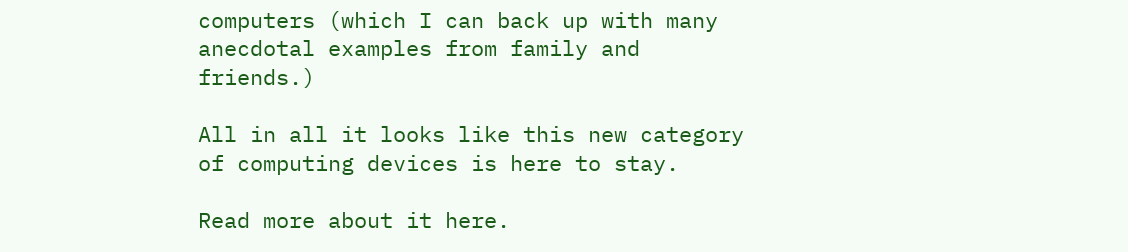computers (which I can back up with many anecdotal examples from family and friends.)

All in all it looks like this new category of computing devices is here to stay.

Read more about it here.